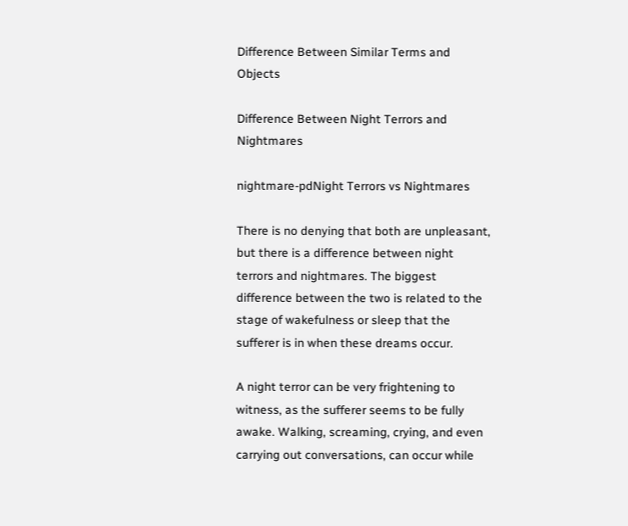Difference Between Similar Terms and Objects

Difference Between Night Terrors and Nightmares

nightmare-pdNight Terrors vs Nightmares

There is no denying that both are unpleasant, but there is a difference between night terrors and nightmares. The biggest difference between the two is related to the stage of wakefulness or sleep that the sufferer is in when these dreams occur.

A night terror can be very frightening to witness, as the sufferer seems to be fully awake. Walking, screaming, crying, and even carrying out conversations, can occur while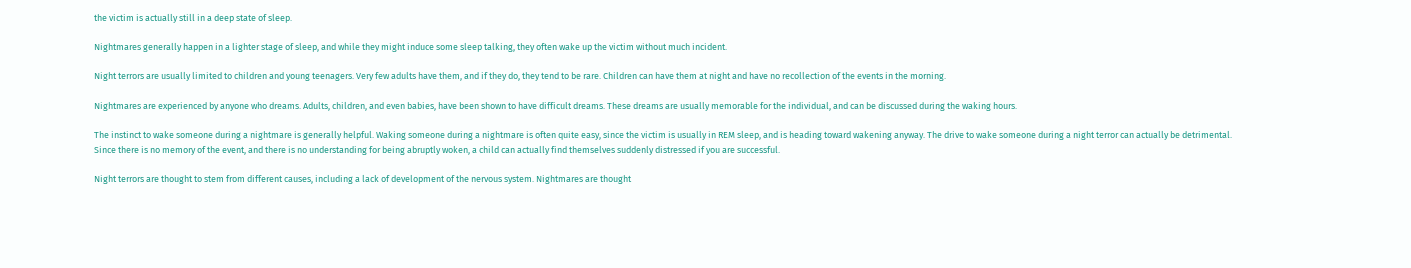the victim is actually still in a deep state of sleep.

Nightmares generally happen in a lighter stage of sleep, and while they might induce some sleep talking, they often wake up the victim without much incident.

Night terrors are usually limited to children and young teenagers. Very few adults have them, and if they do, they tend to be rare. Children can have them at night and have no recollection of the events in the morning.

Nightmares are experienced by anyone who dreams. Adults, children, and even babies, have been shown to have difficult dreams. These dreams are usually memorable for the individual, and can be discussed during the waking hours.

The instinct to wake someone during a nightmare is generally helpful. Waking someone during a nightmare is often quite easy, since the victim is usually in REM sleep, and is heading toward wakening anyway. The drive to wake someone during a night terror can actually be detrimental. Since there is no memory of the event, and there is no understanding for being abruptly woken, a child can actually find themselves suddenly distressed if you are successful.

Night terrors are thought to stem from different causes, including a lack of development of the nervous system. Nightmares are thought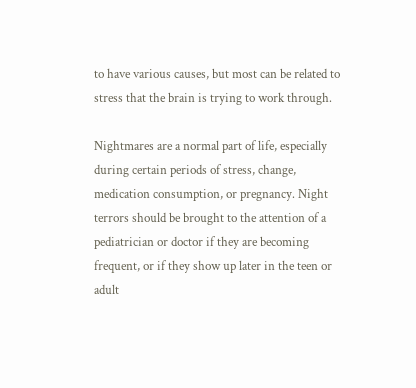to have various causes, but most can be related to stress that the brain is trying to work through.

Nightmares are a normal part of life, especially during certain periods of stress, change, medication consumption, or pregnancy. Night terrors should be brought to the attention of a pediatrician or doctor if they are becoming frequent, or if they show up later in the teen or adult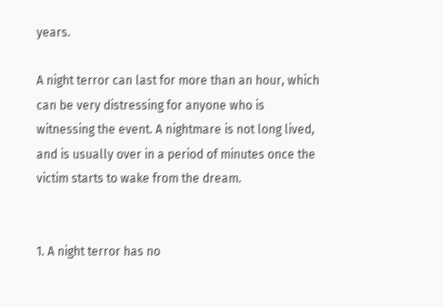years.

A night terror can last for more than an hour, which can be very distressing for anyone who is witnessing the event. A nightmare is not long lived, and is usually over in a period of minutes once the victim starts to wake from the dream.


1. A night terror has no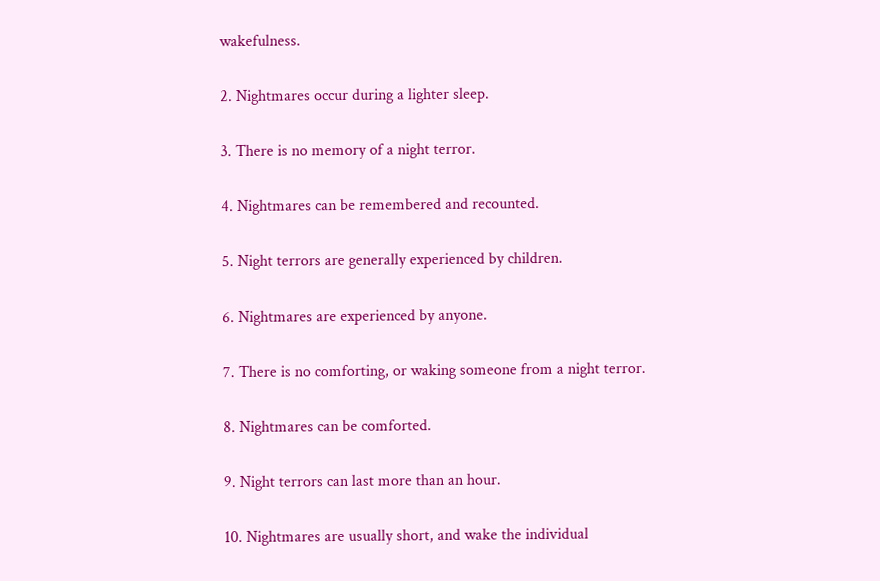wakefulness.

2. Nightmares occur during a lighter sleep.

3. There is no memory of a night terror.

4. Nightmares can be remembered and recounted.

5. Night terrors are generally experienced by children.

6. Nightmares are experienced by anyone.

7. There is no comforting, or waking someone from a night terror.

8. Nightmares can be comforted.

9. Night terrors can last more than an hour.

10. Nightmares are usually short, and wake the individual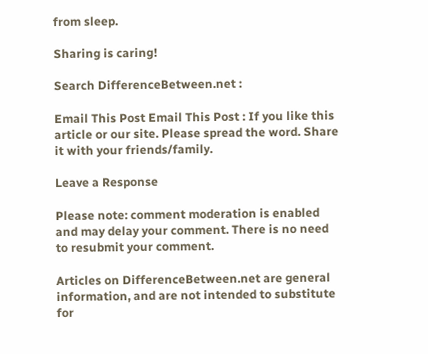from sleep.

Sharing is caring!

Search DifferenceBetween.net :

Email This Post Email This Post : If you like this article or our site. Please spread the word. Share it with your friends/family.

Leave a Response

Please note: comment moderation is enabled and may delay your comment. There is no need to resubmit your comment.

Articles on DifferenceBetween.net are general information, and are not intended to substitute for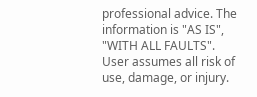professional advice. The information is "AS IS", "WITH ALL FAULTS". User assumes all risk of use, damage, or injury.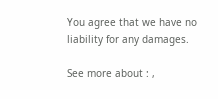You agree that we have no liability for any damages.

See more about : ,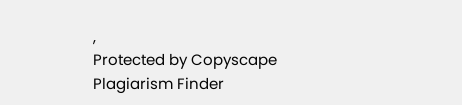,
Protected by Copyscape Plagiarism Finder